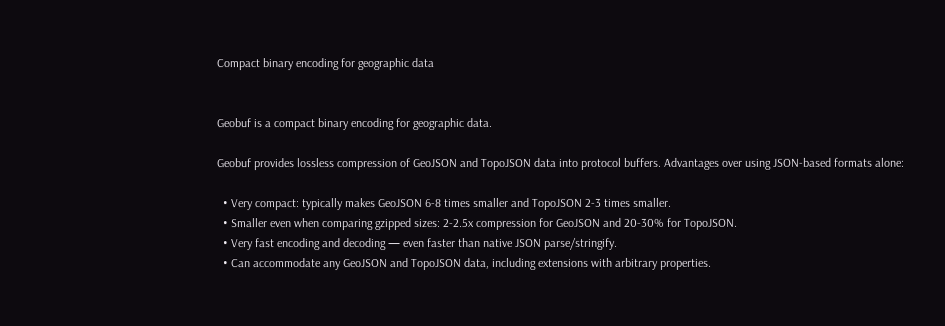Compact binary encoding for geographic data


Geobuf is a compact binary encoding for geographic data.

Geobuf provides lossless compression of GeoJSON and TopoJSON data into protocol buffers. Advantages over using JSON-based formats alone:

  • Very compact: typically makes GeoJSON 6-8 times smaller and TopoJSON 2-3 times smaller.
  • Smaller even when comparing gzipped sizes: 2-2.5x compression for GeoJSON and 20-30% for TopoJSON.
  • Very fast encoding and decoding — even faster than native JSON parse/stringify.
  • Can accommodate any GeoJSON and TopoJSON data, including extensions with arbitrary properties.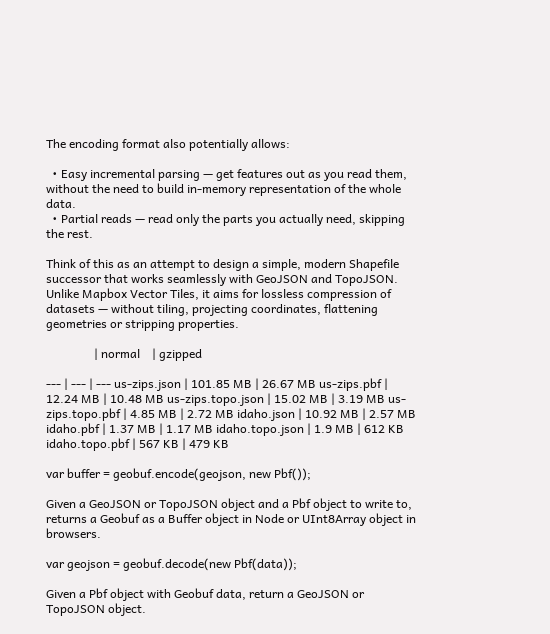The encoding format also potentially allows:

  • Easy incremental parsing — get features out as you read them, without the need to build in-memory representation of the whole data.
  • Partial reads — read only the parts you actually need, skipping the rest.

Think of this as an attempt to design a simple, modern Shapefile successor that works seamlessly with GeoJSON and TopoJSON. Unlike Mapbox Vector Tiles, it aims for lossless compression of datasets — without tiling, projecting coordinates, flattening geometries or stripping properties.

                | normal    | gzipped

--- | --- | --- us-zips.json | 101.85 MB | 26.67 MB us-zips.pbf | 12.24 MB | 10.48 MB us-zips.topo.json | 15.02 MB | 3.19 MB us-zips.topo.pbf | 4.85 MB | 2.72 MB idaho.json | 10.92 MB | 2.57 MB idaho.pbf | 1.37 MB | 1.17 MB idaho.topo.json | 1.9 MB | 612 KB idaho.topo.pbf | 567 KB | 479 KB

var buffer = geobuf.encode(geojson, new Pbf());

Given a GeoJSON or TopoJSON object and a Pbf object to write to, returns a Geobuf as a Buffer object in Node or UInt8Array object in browsers.

var geojson = geobuf.decode(new Pbf(data));

Given a Pbf object with Geobuf data, return a GeoJSON or TopoJSON object.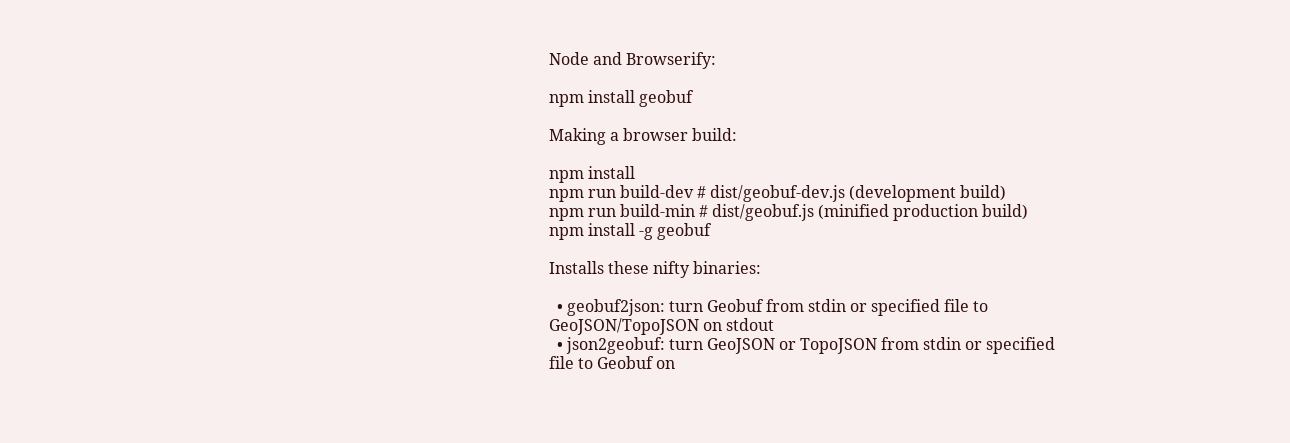Node and Browserify:

npm install geobuf

Making a browser build:

npm install
npm run build-dev # dist/geobuf-dev.js (development build)
npm run build-min # dist/geobuf.js (minified production build)
npm install -g geobuf

Installs these nifty binaries:

  • geobuf2json: turn Geobuf from stdin or specified file to GeoJSON/TopoJSON on stdout
  • json2geobuf: turn GeoJSON or TopoJSON from stdin or specified file to Geobuf on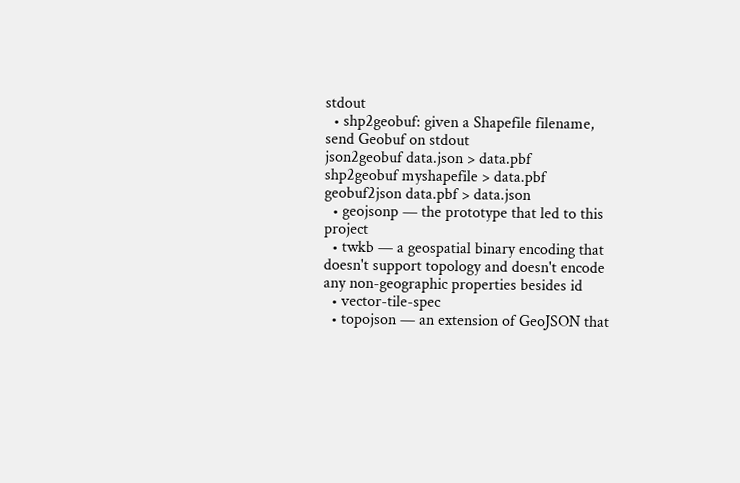stdout
  • shp2geobuf: given a Shapefile filename, send Geobuf on stdout
json2geobuf data.json > data.pbf
shp2geobuf myshapefile > data.pbf
geobuf2json data.pbf > data.json
  • geojsonp — the prototype that led to this project
  • twkb — a geospatial binary encoding that doesn't support topology and doesn't encode any non-geographic properties besides id
  • vector-tile-spec
  • topojson — an extension of GeoJSON that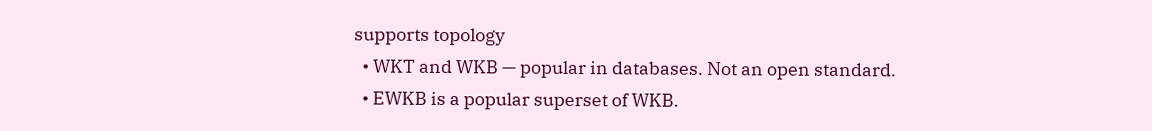supports topology
  • WKT and WKB — popular in databases. Not an open standard.
  • EWKB is a popular superset of WKB.